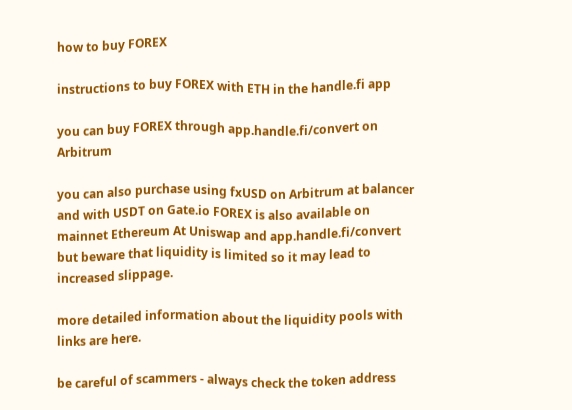how to buy FOREX

instructions to buy FOREX with ETH in the handle.fi app

you can buy FOREX through app.handle.fi/convert on Arbitrum

you can also purchase using fxUSD on Arbitrum at balancer and with USDT on Gate.io FOREX is also available on mainnet Ethereum At Uniswap and app.handle.fi/convert but beware that liquidity is limited so it may lead to increased slippage.

more detailed information about the liquidity pools with links are here.

be careful of scammers - always check the token address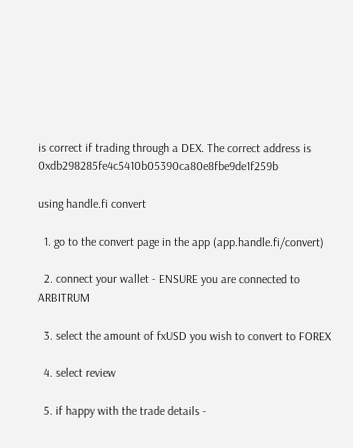is correct if trading through a DEX. The correct address is 0xdb298285fe4c5410b05390ca80e8fbe9de1f259b

using handle.fi convert

  1. go to the convert page in the app (app.handle.fi/convert)

  2. connect your wallet - ENSURE you are connected to ARBITRUM

  3. select the amount of fxUSD you wish to convert to FOREX

  4. select review

  5. if happy with the trade details -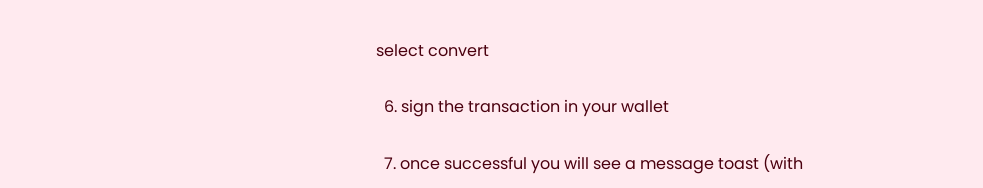select convert

  6. sign the transaction in your wallet

  7. once successful you will see a message toast (with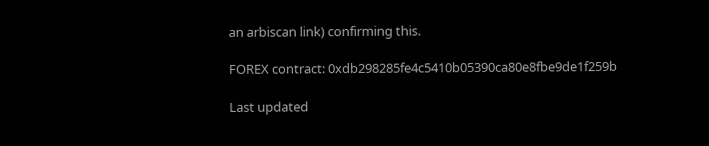an arbiscan link) confirming this.

FOREX contract: 0xdb298285fe4c5410b05390ca80e8fbe9de1f259b

Last updated